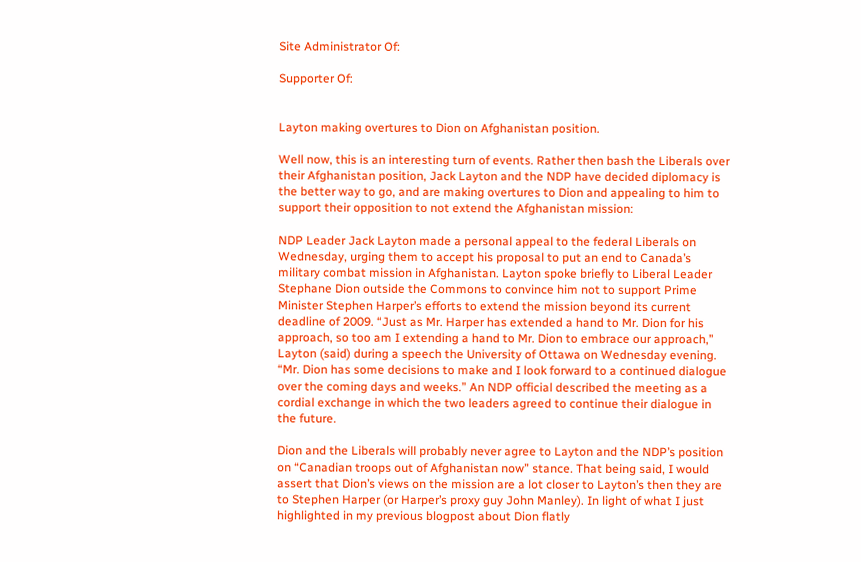Site Administrator Of:

Supporter Of:


Layton making overtures to Dion on Afghanistan position.

Well now, this is an interesting turn of events. Rather then bash the Liberals over their Afghanistan position, Jack Layton and the NDP have decided diplomacy is the better way to go, and are making overtures to Dion and appealing to him to support their opposition to not extend the Afghanistan mission:

NDP Leader Jack Layton made a personal appeal to the federal Liberals on Wednesday, urging them to accept his proposal to put an end to Canada’s military combat mission in Afghanistan. Layton spoke briefly to Liberal Leader Stephane Dion outside the Commons to convince him not to support Prime Minister Stephen Harper’s efforts to extend the mission beyond its current deadline of 2009. “Just as Mr. Harper has extended a hand to Mr. Dion for his approach, so too am I extending a hand to Mr. Dion to embrace our approach,” Layton (said) during a speech the University of Ottawa on Wednesday evening. “Mr. Dion has some decisions to make and I look forward to a continued dialogue over the coming days and weeks.” An NDP official described the meeting as a cordial exchange in which the two leaders agreed to continue their dialogue in the future.

Dion and the Liberals will probably never agree to Layton and the NDP’s position on “Canadian troops out of Afghanistan now” stance. That being said, I would assert that Dion’s views on the mission are a lot closer to Layton’s then they are to Stephen Harper (or Harper’s proxy guy John Manley). In light of what I just highlighted in my previous blogpost about Dion flatly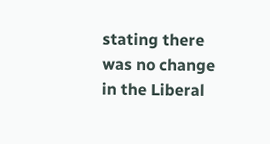stating there was no change in the Liberal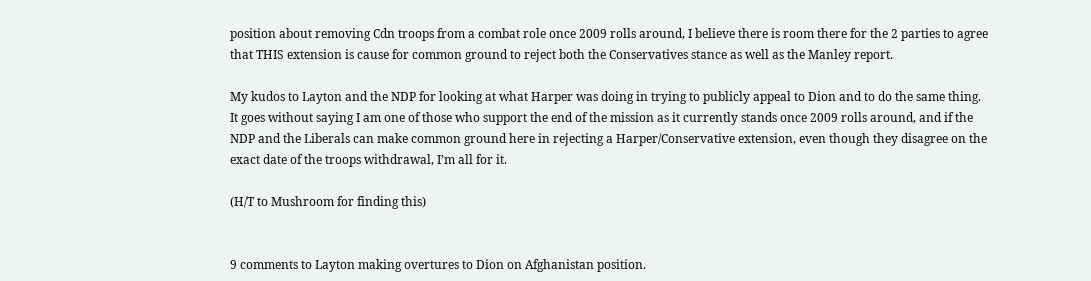position about removing Cdn troops from a combat role once 2009 rolls around, I believe there is room there for the 2 parties to agree that THIS extension is cause for common ground to reject both the Conservatives stance as well as the Manley report.

My kudos to Layton and the NDP for looking at what Harper was doing in trying to publicly appeal to Dion and to do the same thing. It goes without saying I am one of those who support the end of the mission as it currently stands once 2009 rolls around, and if the NDP and the Liberals can make common ground here in rejecting a Harper/Conservative extension, even though they disagree on the exact date of the troops withdrawal, I’m all for it.

(H/T to Mushroom for finding this)


9 comments to Layton making overtures to Dion on Afghanistan position.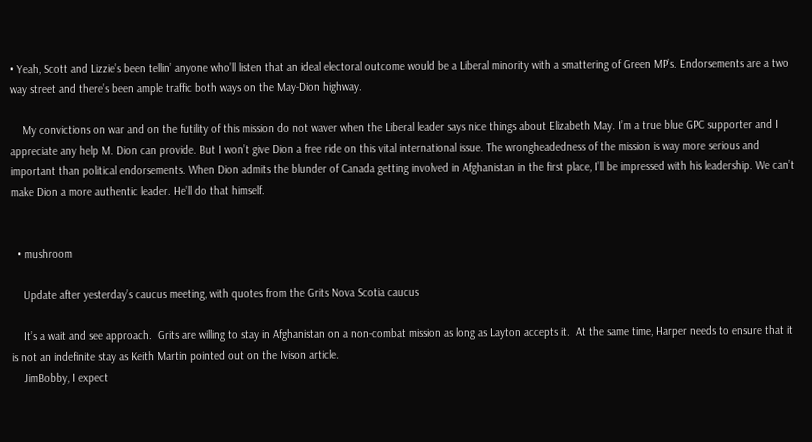• Yeah, Scott and Lizzie’s been tellin’ anyone who’ll listen that an ideal electoral outcome would be a Liberal minority with a smattering of Green MP’s. Endorsements are a two way street and there’s been ample traffic both ways on the May-Dion highway.

    My convictions on war and on the futility of this mission do not waver when the Liberal leader says nice things about Elizabeth May. I’m a true blue GPC supporter and I appreciate any help M. Dion can provide. But I won’t give Dion a free ride on this vital international issue. The wrongheadedness of the mission is way more serious and important than political endorsements. When Dion admits the blunder of Canada getting involved in Afghanistan in the first place, I’ll be impressed with his leadership. We can’t make Dion a more authentic leader. He’ll do that himself.


  • mushroom

    Update after yesterday’s caucus meeting, with quotes from the Grits Nova Scotia caucus

    It’s a wait and see approach.  Grits are willing to stay in Afghanistan on a non-combat mission as long as Layton accepts it.  At the same time, Harper needs to ensure that it is not an indefinite stay as Keith Martin pointed out on the Ivison article.
    JimBobby, I expect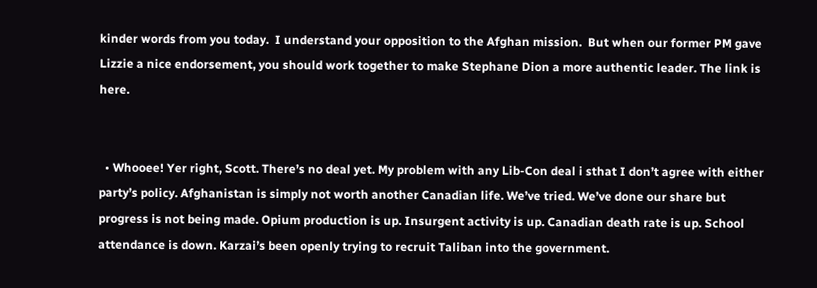kinder words from you today.  I understand your opposition to the Afghan mission.  But when our former PM gave Lizzie a nice endorsement, you should work together to make Stephane Dion a more authentic leader. The link is here.


  • Whooee! Yer right, Scott. There’s no deal yet. My problem with any Lib-Con deal i sthat I don’t agree with either party’s policy. Afghanistan is simply not worth another Canadian life. We’ve tried. We’ve done our share but progress is not being made. Opium production is up. Insurgent activity is up. Canadian death rate is up. School attendance is down. Karzai’s been openly trying to recruit Taliban into the government.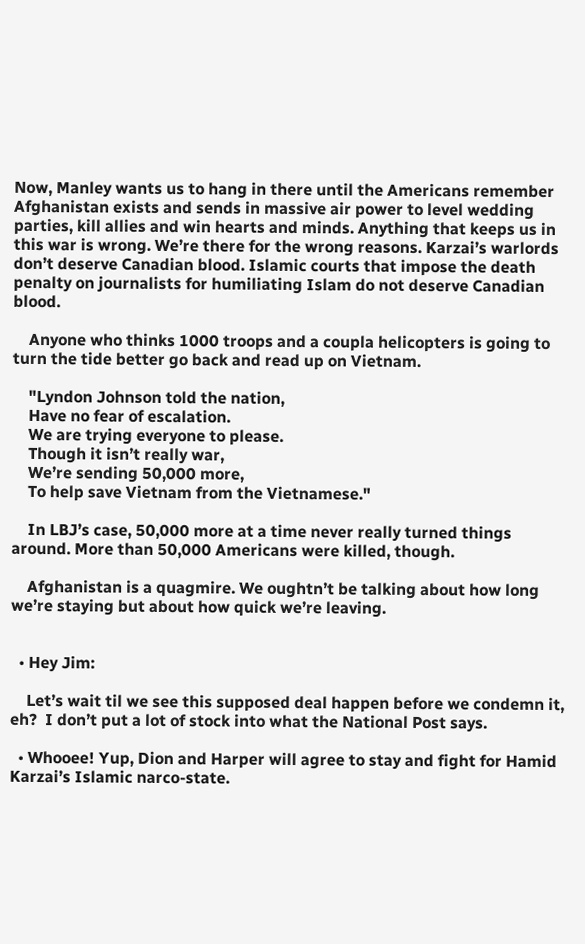Now, Manley wants us to hang in there until the Americans remember Afghanistan exists and sends in massive air power to level wedding parties, kill allies and win hearts and minds. Anything that keeps us in this war is wrong. We’re there for the wrong reasons. Karzai’s warlords don’t deserve Canadian blood. Islamic courts that impose the death penalty on journalists for humiliating Islam do not deserve Canadian blood.

    Anyone who thinks 1000 troops and a coupla helicopters is going to turn the tide better go back and read up on Vietnam.

    "Lyndon Johnson told the nation,
    Have no fear of escalation.
    We are trying everyone to please.
    Though it isn’t really war,
    We’re sending 50,000 more,
    To help save Vietnam from the Vietnamese."

    In LBJ’s case, 50,000 more at a time never really turned things around. More than 50,000 Americans were killed, though.

    Afghanistan is a quagmire. We oughtn’t be talking about how long we’re staying but about how quick we’re leaving.


  • Hey Jim:

    Let’s wait til we see this supposed deal happen before we condemn it, eh?  I don’t put a lot of stock into what the National Post says.

  • Whooee! Yup, Dion and Harper will agree to stay and fight for Hamid Karzai’s Islamic narco-state.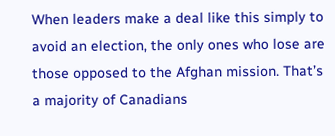When leaders make a deal like this simply to avoid an election, the only ones who lose are those opposed to the Afghan mission. That’s a majority of Canadians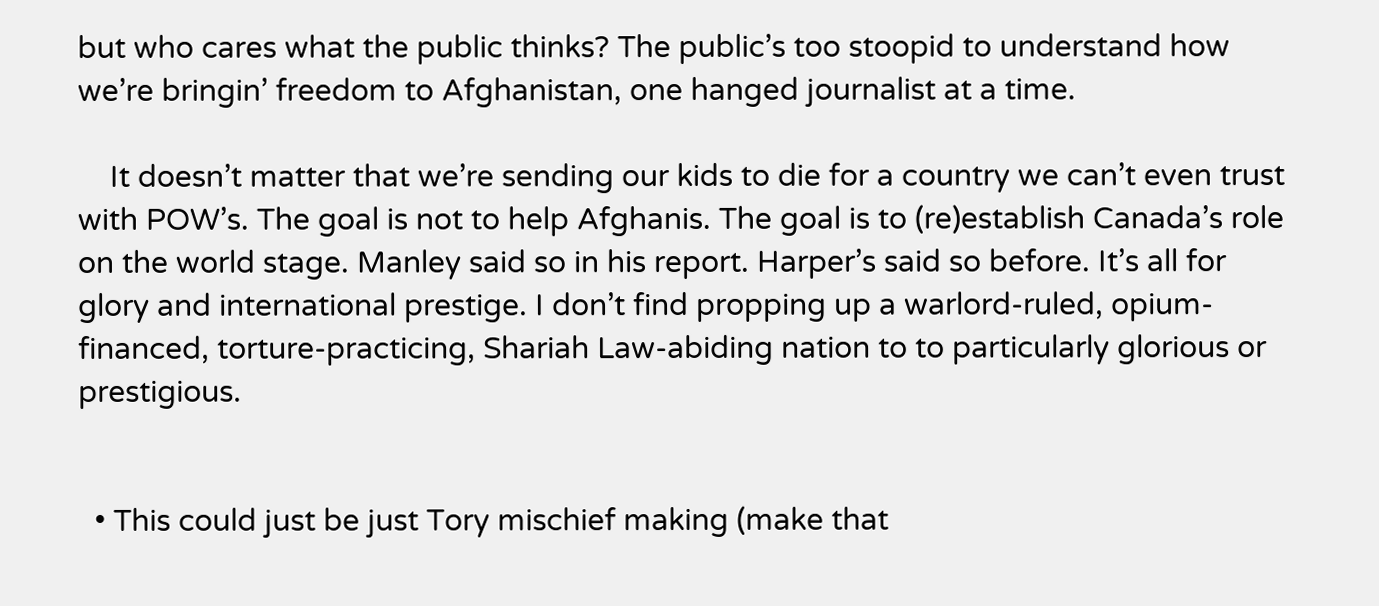but who cares what the public thinks? The public’s too stoopid to understand how we’re bringin’ freedom to Afghanistan, one hanged journalist at a time.

    It doesn’t matter that we’re sending our kids to die for a country we can’t even trust with POW’s. The goal is not to help Afghanis. The goal is to (re)establish Canada’s role on the world stage. Manley said so in his report. Harper’s said so before. It’s all for glory and international prestige. I don’t find propping up a warlord-ruled, opium-financed, torture-practicing, Shariah Law-abiding nation to to particularly glorious or prestigious.


  • This could just be just Tory mischief making (make that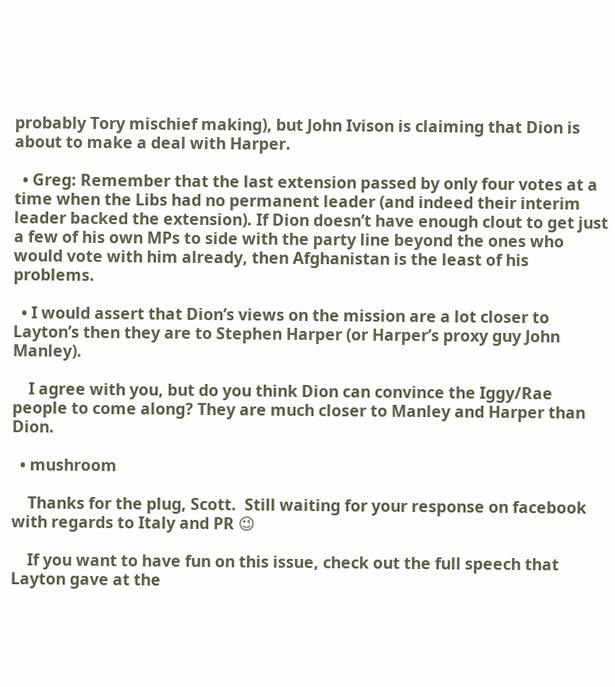probably Tory mischief making), but John Ivison is claiming that Dion is about to make a deal with Harper.

  • Greg: Remember that the last extension passed by only four votes at a time when the Libs had no permanent leader (and indeed their interim leader backed the extension). If Dion doesn’t have enough clout to get just a few of his own MPs to side with the party line beyond the ones who would vote with him already, then Afghanistan is the least of his problems.

  • I would assert that Dion’s views on the mission are a lot closer to Layton’s then they are to Stephen Harper (or Harper’s proxy guy John Manley).

    I agree with you, but do you think Dion can convince the Iggy/Rae people to come along? They are much closer to Manley and Harper than Dion.

  • mushroom

    Thanks for the plug, Scott.  Still waiting for your response on facebook with regards to Italy and PR 😉

    If you want to have fun on this issue, check out the full speech that Layton gave at the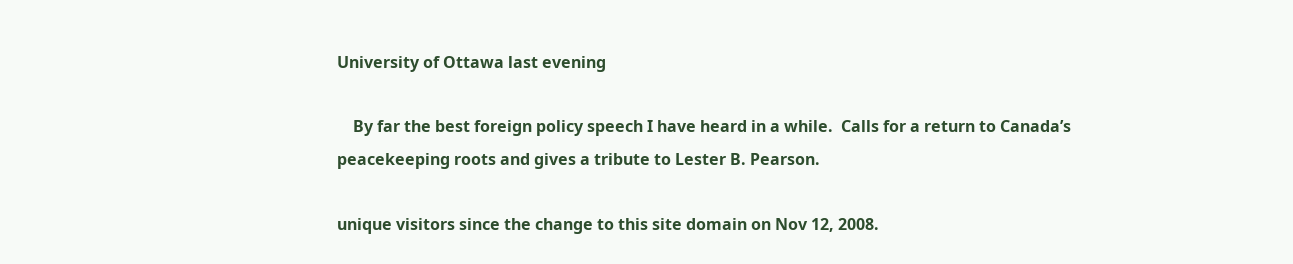University of Ottawa last evening

    By far the best foreign policy speech I have heard in a while.  Calls for a return to Canada’s peacekeeping roots and gives a tribute to Lester B. Pearson.

unique visitors since the change to this site domain on Nov 12, 2008.